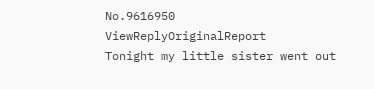No.9616950 ViewReplyOriginalReport
Tonight my little sister went out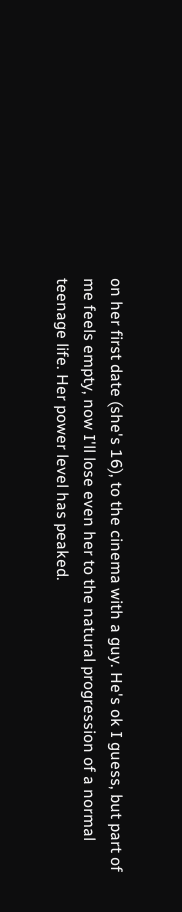on her first date (she's 16), to the cinema with a guy. He's ok I guess, but part of me feels empty, now I'll lose even her to the natural progression of a normal teenage life. Her power level has peaked.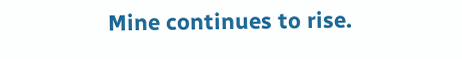Mine continues to rise.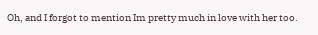Oh, and I forgot to mention Im pretty much in love with her too.